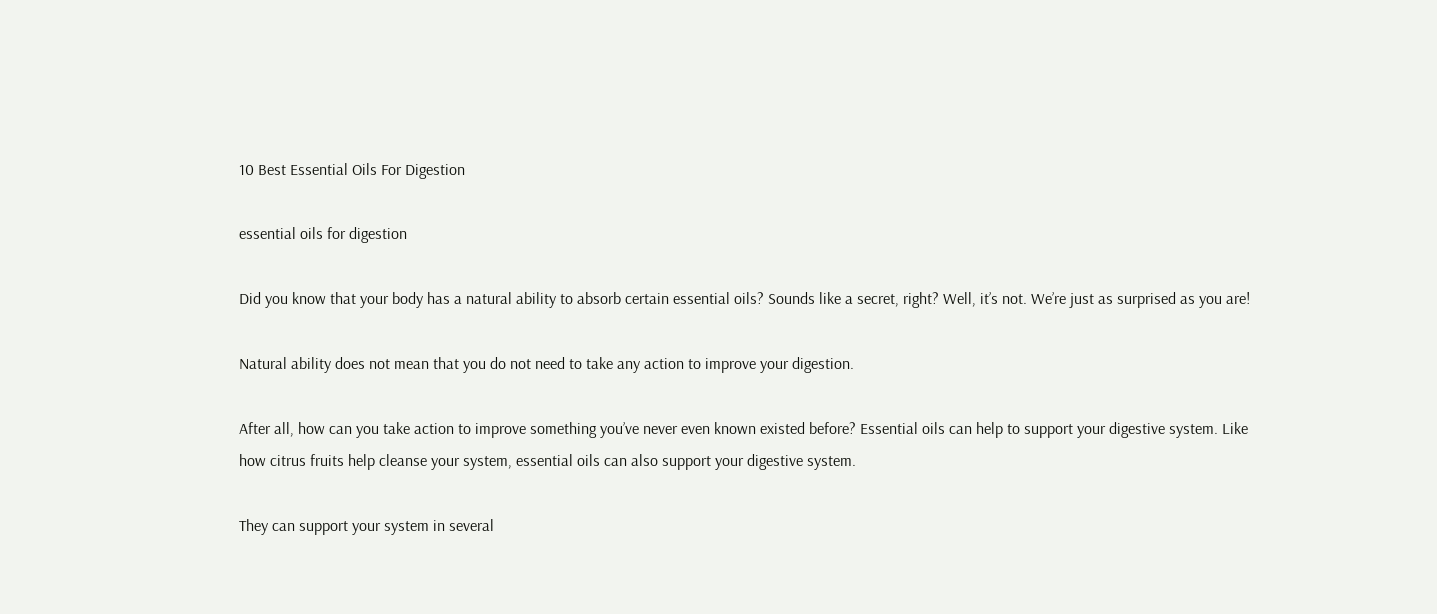10 Best Essential Oils For Digestion

essential oils for digestion

Did you know that your body has a natural ability to absorb certain essential oils? Sounds like a secret, right? Well, it’s not. We’re just as surprised as you are!

Natural ability does not mean that you do not need to take any action to improve your digestion.

After all, how can you take action to improve something you’ve never even known existed before? Essential oils can help to support your digestive system. Like how citrus fruits help cleanse your system, essential oils can also support your digestive system.

They can support your system in several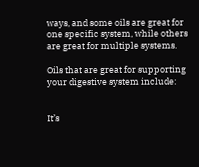ways, and some oils are great for one specific system, while others are great for multiple systems.

Oils that are great for supporting your digestive system include:


It’s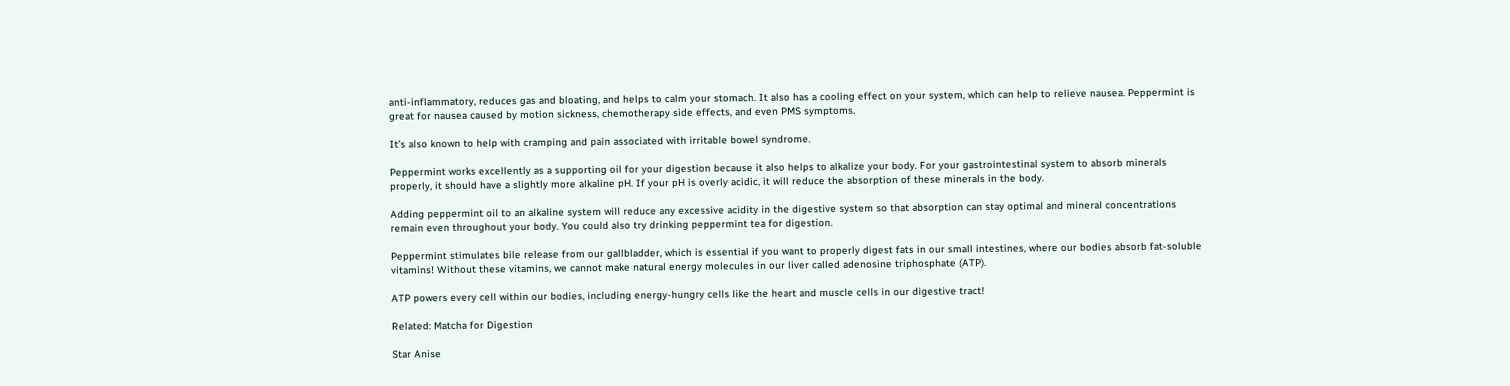anti-inflammatory, reduces gas and bloating, and helps to calm your stomach. It also has a cooling effect on your system, which can help to relieve nausea. Peppermint is great for nausea caused by motion sickness, chemotherapy side effects, and even PMS symptoms.

It’s also known to help with cramping and pain associated with irritable bowel syndrome.

Peppermint works excellently as a supporting oil for your digestion because it also helps to alkalize your body. For your gastrointestinal system to absorb minerals properly, it should have a slightly more alkaline pH. If your pH is overly acidic, it will reduce the absorption of these minerals in the body.

Adding peppermint oil to an alkaline system will reduce any excessive acidity in the digestive system so that absorption can stay optimal and mineral concentrations remain even throughout your body. You could also try drinking peppermint tea for digestion.

Peppermint stimulates bile release from our gallbladder, which is essential if you want to properly digest fats in our small intestines, where our bodies absorb fat-soluble vitamins! Without these vitamins, we cannot make natural energy molecules in our liver called adenosine triphosphate (ATP).

ATP powers every cell within our bodies, including energy-hungry cells like the heart and muscle cells in our digestive tract!

Related: Matcha for Digestion

Star Anise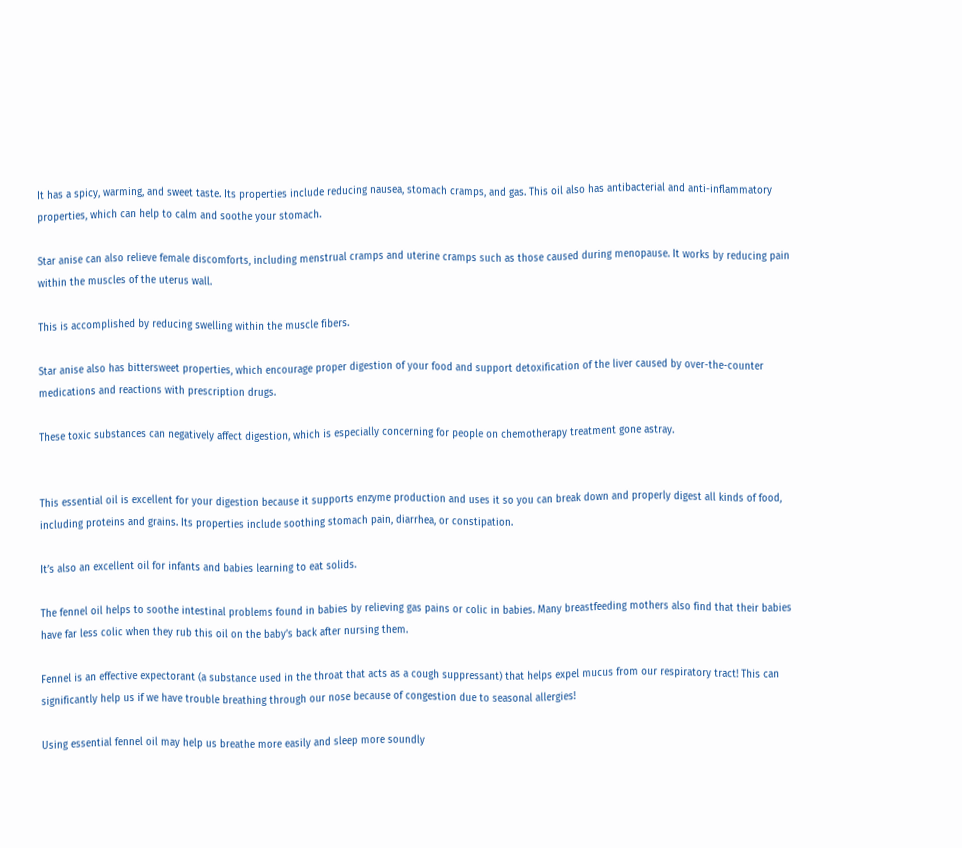It has a spicy, warming, and sweet taste. Its properties include reducing nausea, stomach cramps, and gas. This oil also has antibacterial and anti-inflammatory properties, which can help to calm and soothe your stomach.

Star anise can also relieve female discomforts, including menstrual cramps and uterine cramps such as those caused during menopause. It works by reducing pain within the muscles of the uterus wall.

This is accomplished by reducing swelling within the muscle fibers.

Star anise also has bittersweet properties, which encourage proper digestion of your food and support detoxification of the liver caused by over-the-counter medications and reactions with prescription drugs.

These toxic substances can negatively affect digestion, which is especially concerning for people on chemotherapy treatment gone astray.


This essential oil is excellent for your digestion because it supports enzyme production and uses it so you can break down and properly digest all kinds of food, including proteins and grains. Its properties include soothing stomach pain, diarrhea, or constipation.

It’s also an excellent oil for infants and babies learning to eat solids.

The fennel oil helps to soothe intestinal problems found in babies by relieving gas pains or colic in babies. Many breastfeeding mothers also find that their babies have far less colic when they rub this oil on the baby’s back after nursing them.

Fennel is an effective expectorant (a substance used in the throat that acts as a cough suppressant) that helps expel mucus from our respiratory tract! This can significantly help us if we have trouble breathing through our nose because of congestion due to seasonal allergies!

Using essential fennel oil may help us breathe more easily and sleep more soundly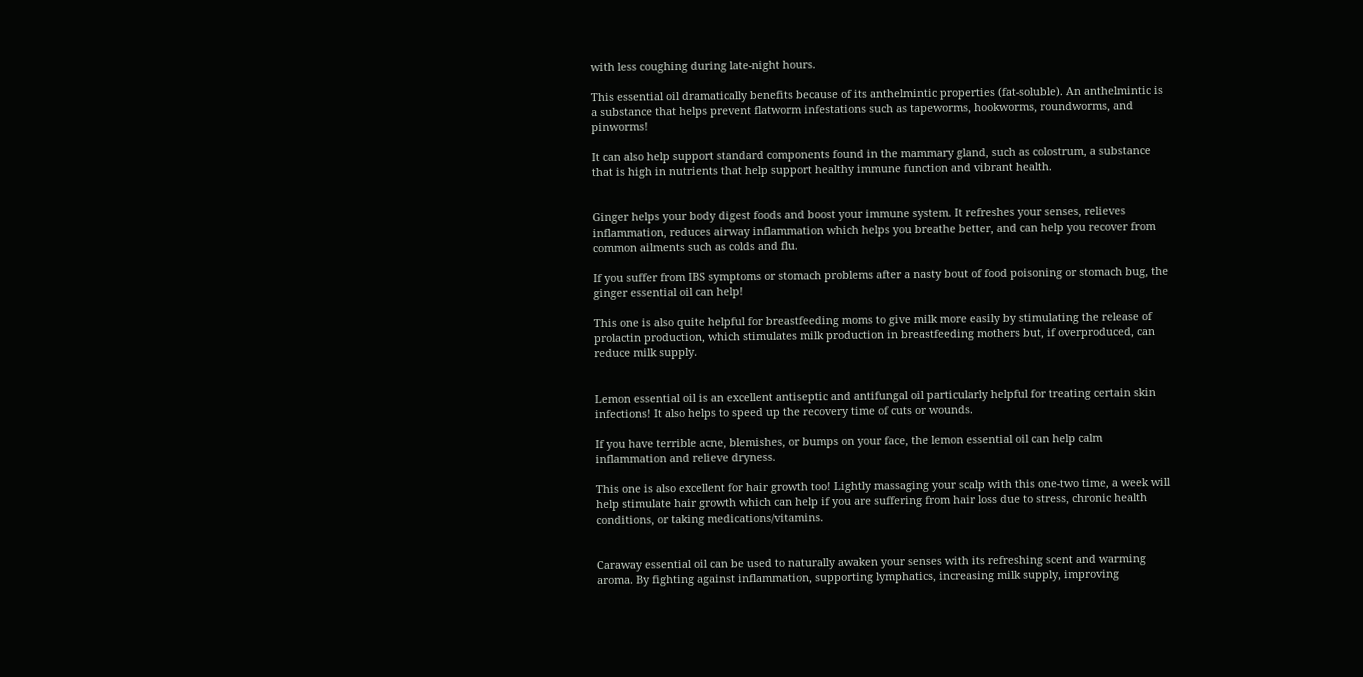with less coughing during late-night hours.

This essential oil dramatically benefits because of its anthelmintic properties (fat-soluble). An anthelmintic is a substance that helps prevent flatworm infestations such as tapeworms, hookworms, roundworms, and pinworms!

It can also help support standard components found in the mammary gland, such as colostrum, a substance that is high in nutrients that help support healthy immune function and vibrant health.


Ginger helps your body digest foods and boost your immune system. It refreshes your senses, relieves inflammation, reduces airway inflammation which helps you breathe better, and can help you recover from common ailments such as colds and flu.

If you suffer from IBS symptoms or stomach problems after a nasty bout of food poisoning or stomach bug, the ginger essential oil can help!

This one is also quite helpful for breastfeeding moms to give milk more easily by stimulating the release of prolactin production, which stimulates milk production in breastfeeding mothers but, if overproduced, can reduce milk supply.


Lemon essential oil is an excellent antiseptic and antifungal oil particularly helpful for treating certain skin infections! It also helps to speed up the recovery time of cuts or wounds.

If you have terrible acne, blemishes, or bumps on your face, the lemon essential oil can help calm inflammation and relieve dryness.

This one is also excellent for hair growth too! Lightly massaging your scalp with this one-two time, a week will help stimulate hair growth which can help if you are suffering from hair loss due to stress, chronic health conditions, or taking medications/vitamins.


Caraway essential oil can be used to naturally awaken your senses with its refreshing scent and warming aroma. By fighting against inflammation, supporting lymphatics, increasing milk supply, improving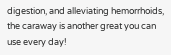digestion, and alleviating hemorrhoids, the caraway is another great you can use every day!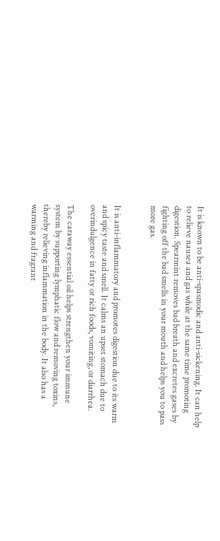It is known to be anti-spasmodic and anti-sickening. It can help to relieve nausea and gas while at the same time promoting digestion. Spearmint removes bad breath and excretes gases by fighting off the bad smells in your mouth and helps you to pass more gas.


It is anti-inflammatory and promotes digestion due to its warm and spicy taste and smell. It calms an upset stomach due to overindulgence in fatty or rich foods, vomiting, or diarrhea.

The caraway essential oil helps strengthen your immune system by supporting lymphatic flow and removing toxins, thereby relieving inflammation in the body. It also has a warming and fragrant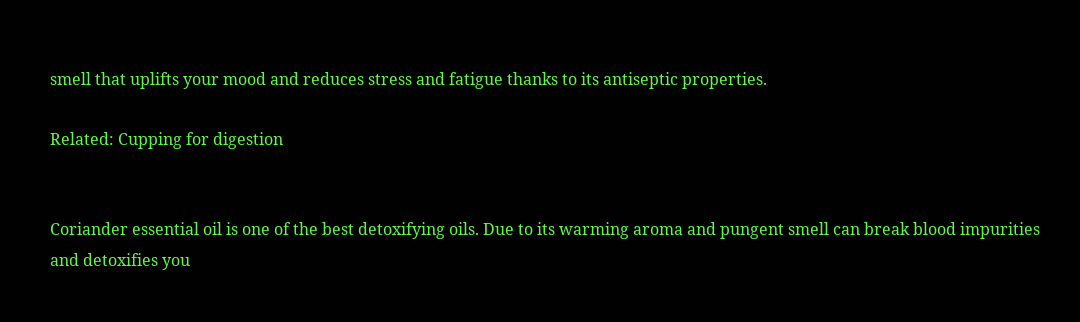smell that uplifts your mood and reduces stress and fatigue thanks to its antiseptic properties.

Related: Cupping for digestion


Coriander essential oil is one of the best detoxifying oils. Due to its warming aroma and pungent smell can break blood impurities and detoxifies you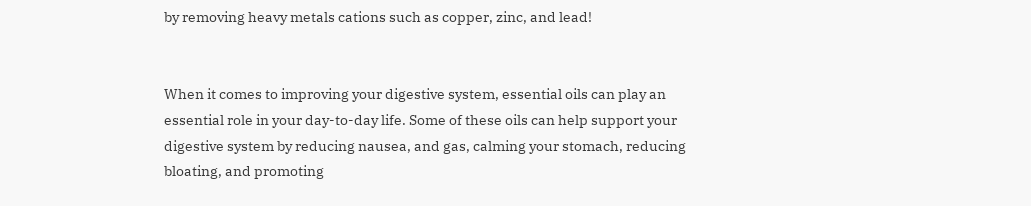by removing heavy metals cations such as copper, zinc, and lead!


When it comes to improving your digestive system, essential oils can play an essential role in your day-to-day life. Some of these oils can help support your digestive system by reducing nausea, and gas, calming your stomach, reducing bloating, and promoting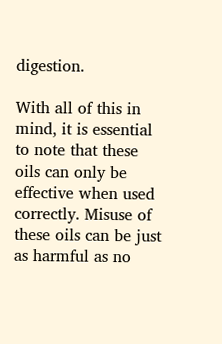digestion.

With all of this in mind, it is essential to note that these oils can only be effective when used correctly. Misuse of these oils can be just as harmful as no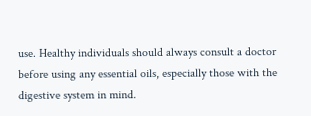use. Healthy individuals should always consult a doctor before using any essential oils, especially those with the digestive system in mind.